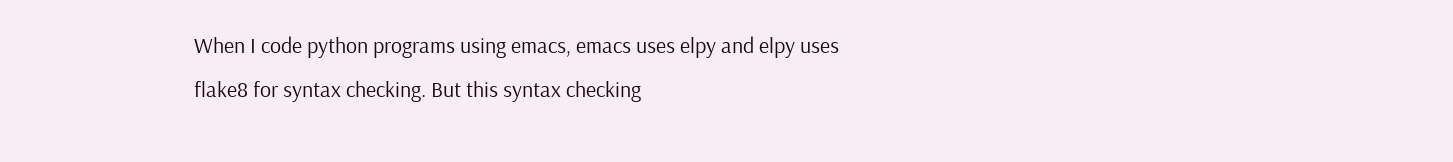When I code python programs using emacs, emacs uses elpy and elpy uses flake8 for syntax checking. But this syntax checking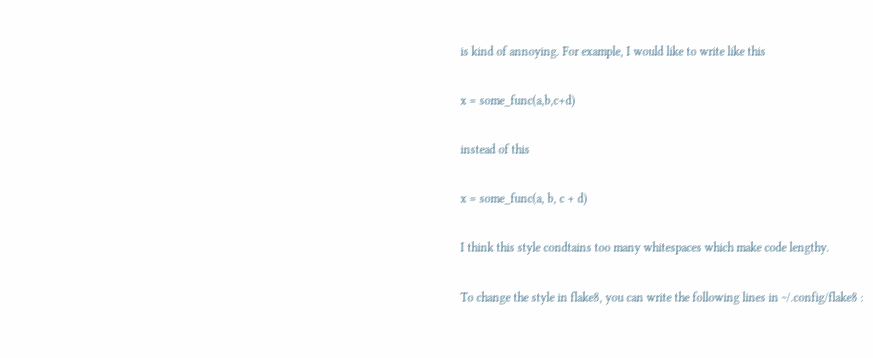is kind of annoying. For example, I would like to write like this

x = some_func(a,b,c+d)

instead of this

x = some_func(a, b, c + d)

I think this style condtains too many whitespaces which make code lengthy.

To change the style in flake8, you can write the following lines in ~/.config/flake8 :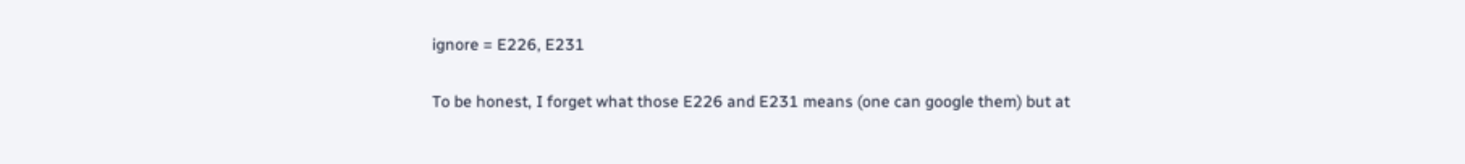ignore = E226, E231

To be honest, I forget what those E226 and E231 means (one can google them) but at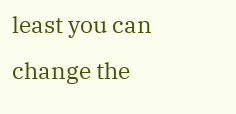least you can change the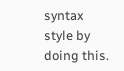syntax style by doing this.